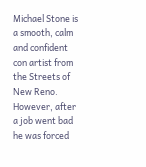Michael Stone is a smooth, calm and confident con artist from the Streets of New Reno. However, after a job went bad he was forced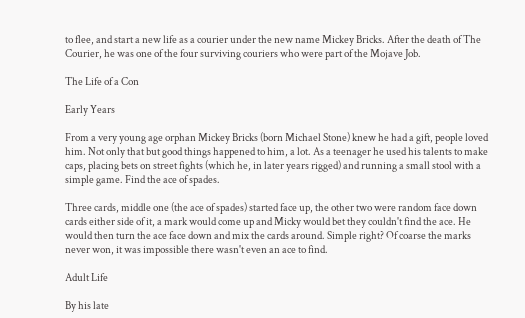to flee, and start a new life as a courier under the new name Mickey Bricks. After the death of The Courier, he was one of the four surviving couriers who were part of the Mojave Job.

The Life of a Con

Early Years

From a very young age orphan Mickey Bricks (born Michael Stone) knew he had a gift, people loved him. Not only that but good things happened to him, a lot. As a teenager he used his talents to make caps, placing bets on street fights (which he, in later years rigged) and running a small stool with a simple game. Find the ace of spades.

Three cards, middle one (the ace of spades) started face up, the other two were random face down cards either side of it, a mark would come up and Micky would bet they couldn't find the ace. He would then turn the ace face down and mix the cards around. Simple right? Of coarse the marks never won, it was impossible there wasn't even an ace to find.

Adult Life

By his late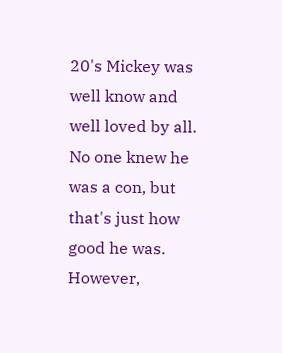20's Mickey was well know and well loved by all. No one knew he was a con, but that's just how good he was. However,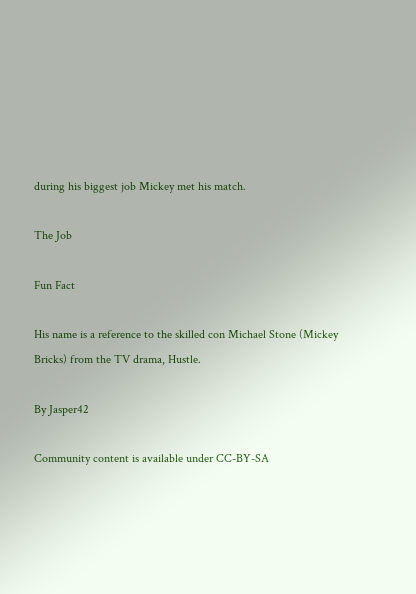during his biggest job Mickey met his match.

The Job

Fun Fact

His name is a reference to the skilled con Michael Stone (Mickey Bricks) from the TV drama, Hustle.

By Jasper42

Community content is available under CC-BY-SA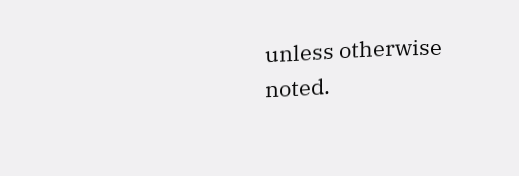unless otherwise noted.